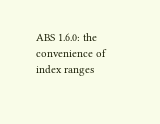ABS 1.6.0: the convenience of index ranges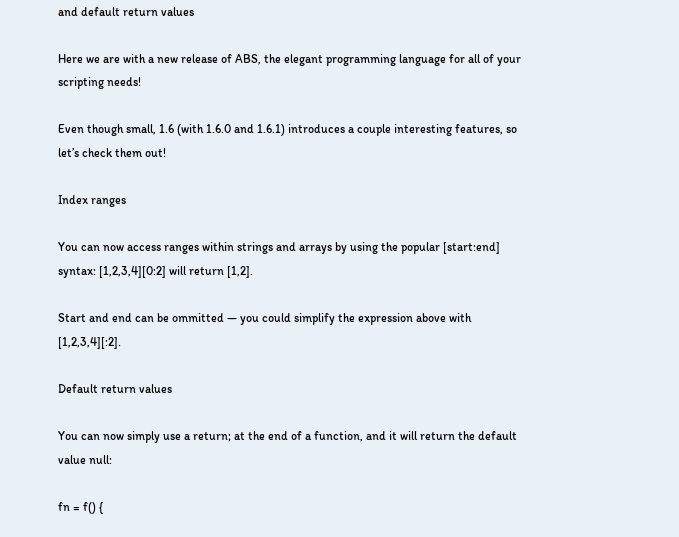and default return values

Here we are with a new release of ABS, the elegant programming language for all of your scripting needs!

Even though small, 1.6 (with 1.6.0 and 1.6.1) introduces a couple interesting features, so let’s check them out!

Index ranges

You can now access ranges within strings and arrays by using the popular [start:end] syntax: [1,2,3,4][0:2] will return [1,2].

Start and end can be ommitted — you could simplify the expression above with [1,2,3,4][:2].

Default return values

You can now simply use a return; at the end of a function, and it will return the default value null:

fn = f() {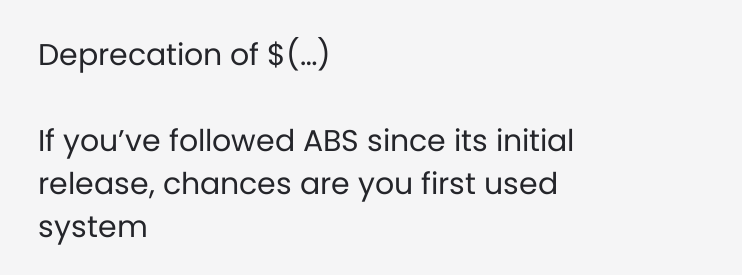Deprecation of $(…)

If you’ve followed ABS since its initial release, chances are you first used system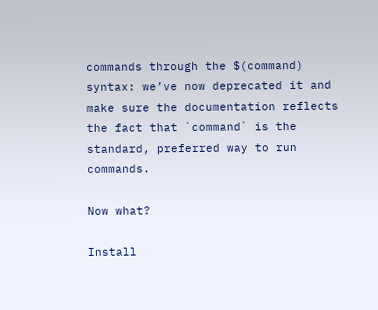commands through the $(command) syntax: we’ve now deprecated it and make sure the documentation reflects the fact that `command` is the standard, preferred way to run commands.

Now what?

Install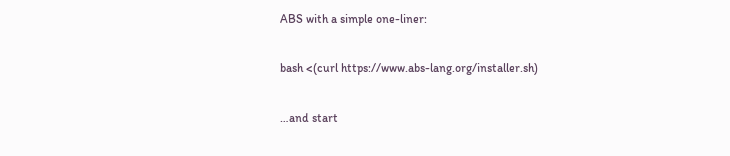ABS with a simple one-liner:

bash <(curl https://www.abs-lang.org/installer.sh)

…and start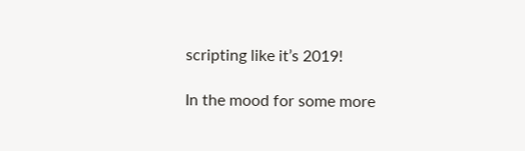scripting like it’s 2019!

In the mood for some more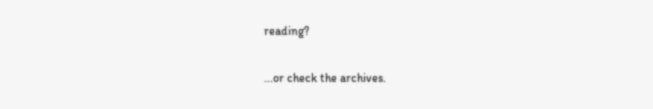reading?

...or check the archives.